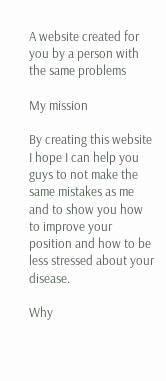A website created for you by a person with the same problems

My mission

By creating this website I hope I can help you guys to not make the same mistakes as me and to show you how to improve your position and how to be less stressed about your disease.

Why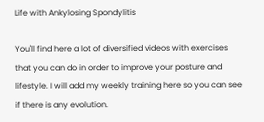Life with Ankylosing Spondylitis

You'll find here a lot of diversified videos with exercises that you can do in order to improve your posture and lifestyle. I will add my weekly training here so you can see if there is any evolution.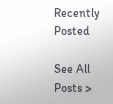Recently Posted

See All Posts >